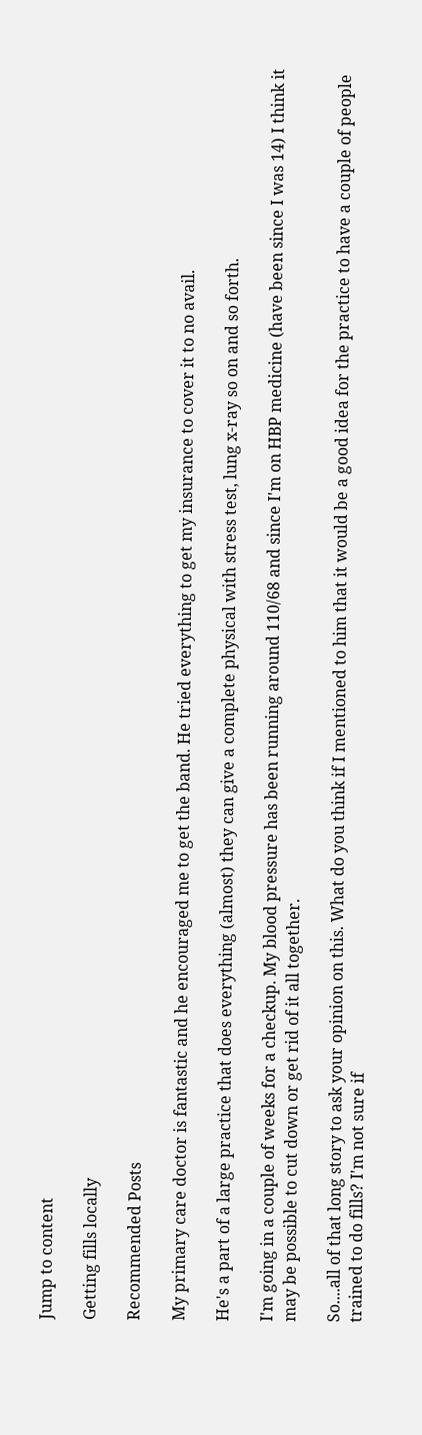Jump to content

Getting fills locally

Recommended Posts

My primary care doctor is fantastic and he encouraged me to get the band. He tried everything to get my insurance to cover it to no avail.

He's a part of a large practice that does everything (almost) they can give a complete physical with stress test, lung x-ray so on and so forth.

I'm going in a couple of weeks for a checkup. My blood pressure has been running around 110/68 and since I'm on HBP medicine (have been since I was 14) I think it may be possible to cut down or get rid of it all together.

So....all of that long story to ask your opinion on this. What do you think if I mentioned to him that it would be a good idea for the practice to have a couple of people trained to do fills? I'm not sure if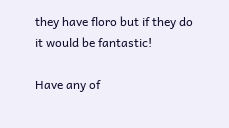they have floro but if they do it would be fantastic!

Have any of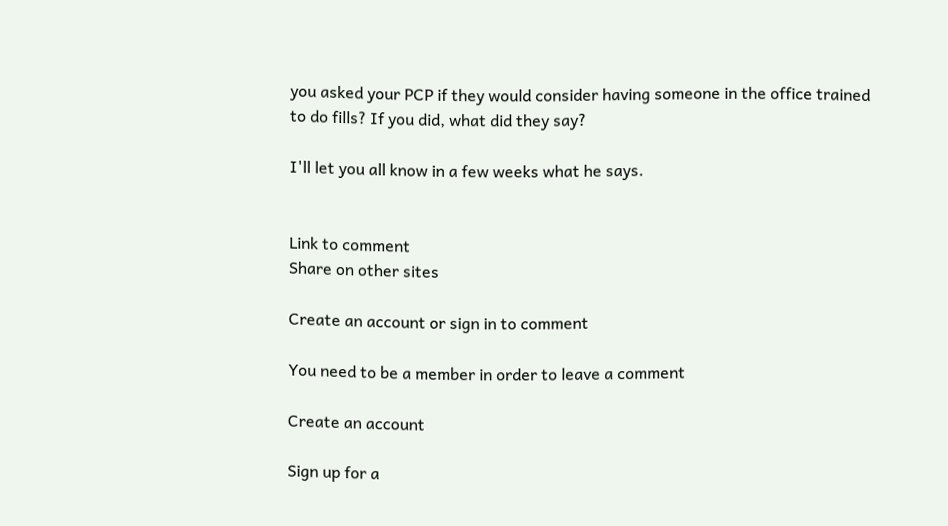you asked your PCP if they would consider having someone in the office trained to do fills? If you did, what did they say?

I'll let you all know in a few weeks what he says.


Link to comment
Share on other sites

Create an account or sign in to comment

You need to be a member in order to leave a comment

Create an account

Sign up for a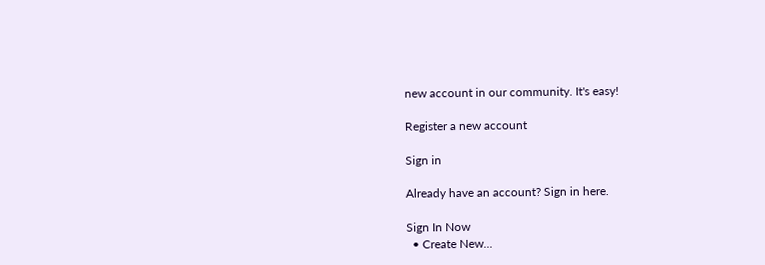new account in our community. It's easy!

Register a new account

Sign in

Already have an account? Sign in here.

Sign In Now
  • Create New...